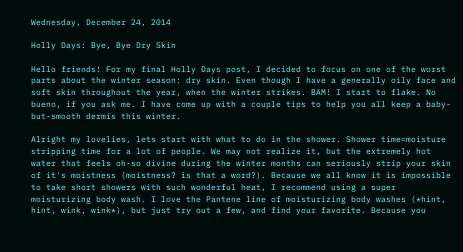Wednesday, December 24, 2014

Holly Days: Bye, Bye Dry Skin

Hello friends! For my final Holly Days post, I decided to focus on one of the worst parts about the winter season: dry skin. Even though I have a generally oily face and soft skin throughout the year, when the winter strikes. BAM! I start to flake. No bueno, if you ask me. I have come up with a couple tips to help you all keep a baby-but-smooth dermis this winter.

Alright my lovelies, lets start with what to do in the shower. Shower time=moisture stripping time for a lot of people. We may not realize it, but the extremely hot water that feels oh-so divine during the winter months can seriously strip your skin of it's moistness (moistness? is that a word?). Because we all know it is impossible to take short showers with such wonderful heat, I recommend using a super moisturizing body wash. I love the Pantene line of moisturizing body washes (*hint, hint, wink, wink*), but just try out a few, and find your favorite. Because you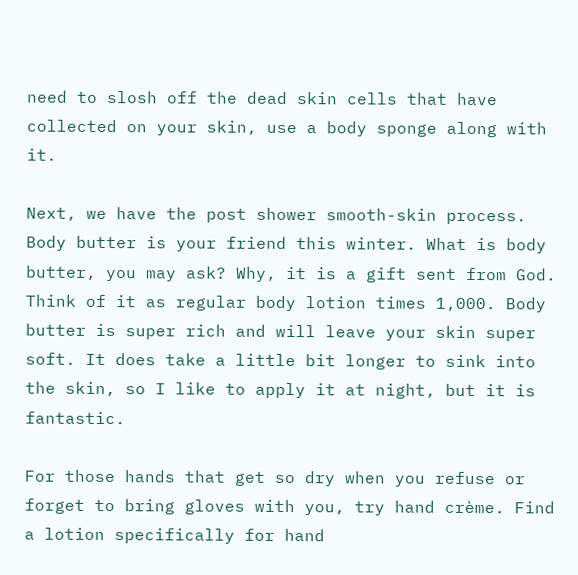need to slosh off the dead skin cells that have collected on your skin, use a body sponge along with it.

Next, we have the post shower smooth-skin process. Body butter is your friend this winter. What is body butter, you may ask? Why, it is a gift sent from God. Think of it as regular body lotion times 1,000. Body butter is super rich and will leave your skin super soft. It does take a little bit longer to sink into the skin, so I like to apply it at night, but it is fantastic.

For those hands that get so dry when you refuse or forget to bring gloves with you, try hand crème. Find a lotion specifically for hand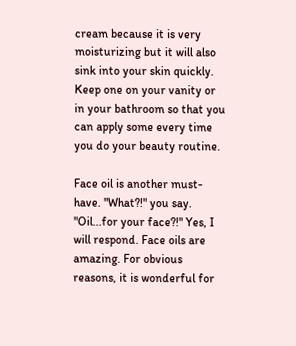cream because it is very moisturizing but it will also sink into your skin quickly. Keep one on your vanity or in your bathroom so that you can apply some every time you do your beauty routine.

Face oil is another must-have. "What?!" you say. "Oil...for your face?!" Yes, I will respond. Face oils are amazing. For obvious reasons, it is wonderful for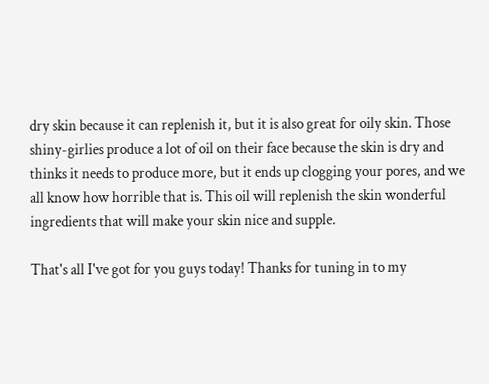dry skin because it can replenish it, but it is also great for oily skin. Those shiny-girlies produce a lot of oil on their face because the skin is dry and thinks it needs to produce more, but it ends up clogging your pores, and we all know how horrible that is. This oil will replenish the skin wonderful ingredients that will make your skin nice and supple.

That's all I've got for you guys today! Thanks for tuning in to my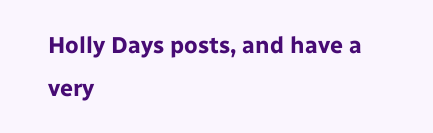Holly Days posts, and have a very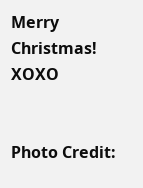Merry Christmas! XOXO


Photo Credit: